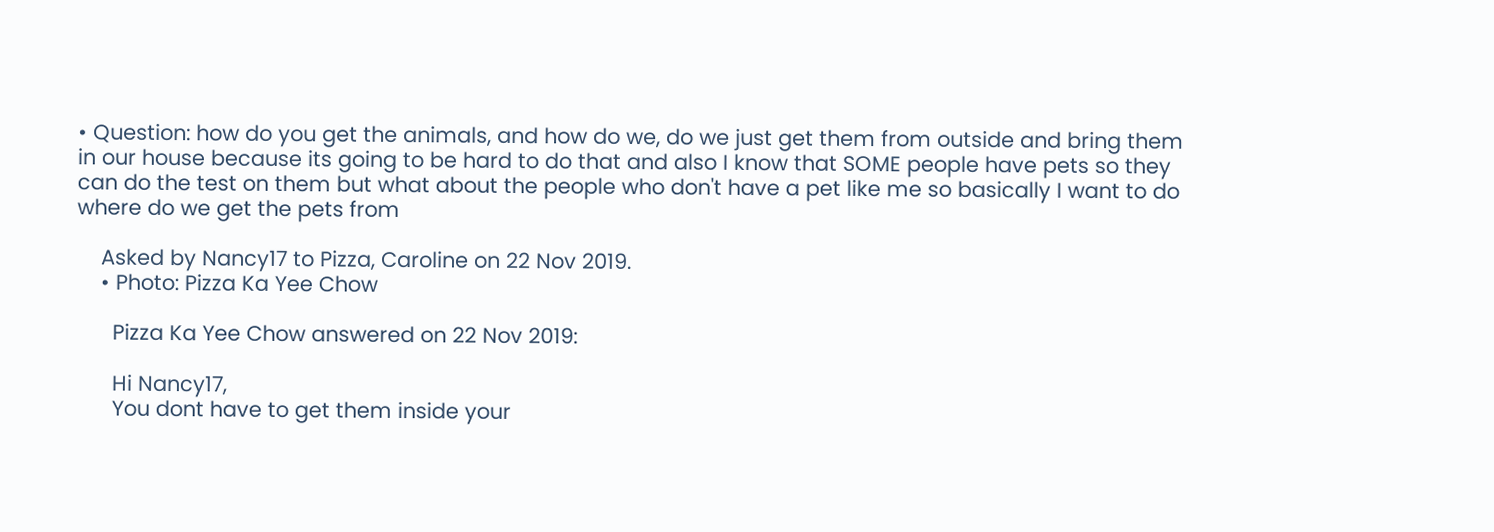• Question: how do you get the animals, and how do we, do we just get them from outside and bring them in our house because its going to be hard to do that and also I know that SOME people have pets so they can do the test on them but what about the people who don't have a pet like me so basically I want to do where do we get the pets from

    Asked by Nancy17 to Pizza, Caroline on 22 Nov 2019.
    • Photo: Pizza Ka Yee Chow

      Pizza Ka Yee Chow answered on 22 Nov 2019:

      Hi Nancy17,
      You dont have to get them inside your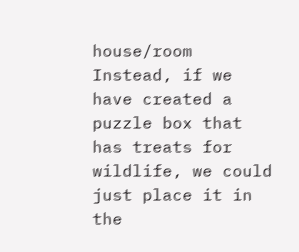house/room  Instead, if we have created a puzzle box that has treats for wildlife, we could just place it in the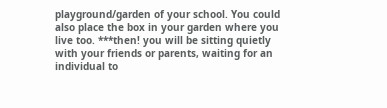playground/garden of your school. You could also place the box in your garden where you live too. ***then! you will be sitting quietly with your friends or parents, waiting for an individual to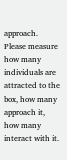approach. Please measure how many individuals are attracted to the box, how many approach it, how many interact with it.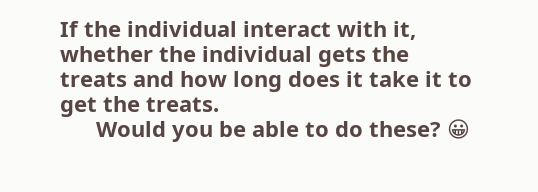If the individual interact with it, whether the individual gets the treats and how long does it take it to get the treats.
      Would you be able to do these? 😀